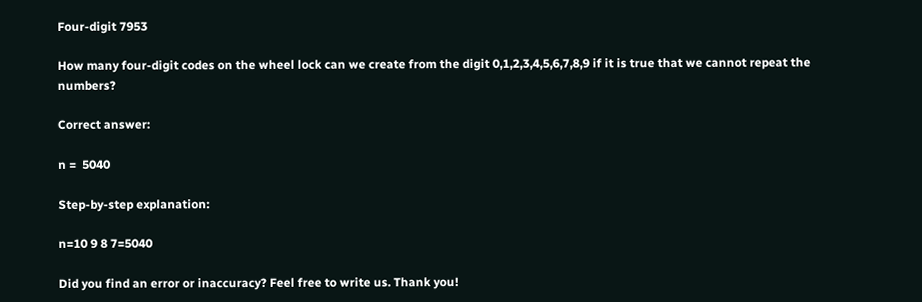Four-digit 7953

How many four-digit codes on the wheel lock can we create from the digit 0,1,2,3,4,5,6,7,8,9 if it is true that we cannot repeat the numbers?

Correct answer:

n =  5040

Step-by-step explanation:

n=10 9 8 7=5040

Did you find an error or inaccuracy? Feel free to write us. Thank you!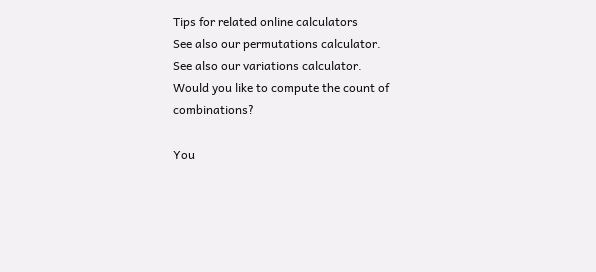Tips for related online calculators
See also our permutations calculator.
See also our variations calculator.
Would you like to compute the count of combinations?

You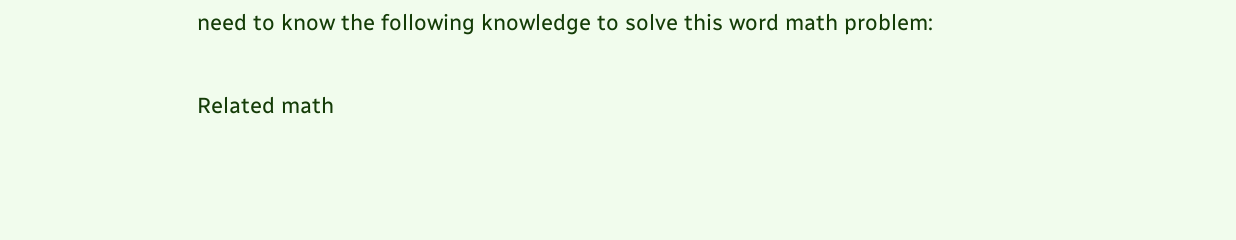need to know the following knowledge to solve this word math problem:

Related math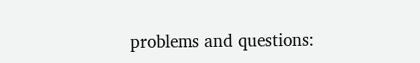problems and questions: